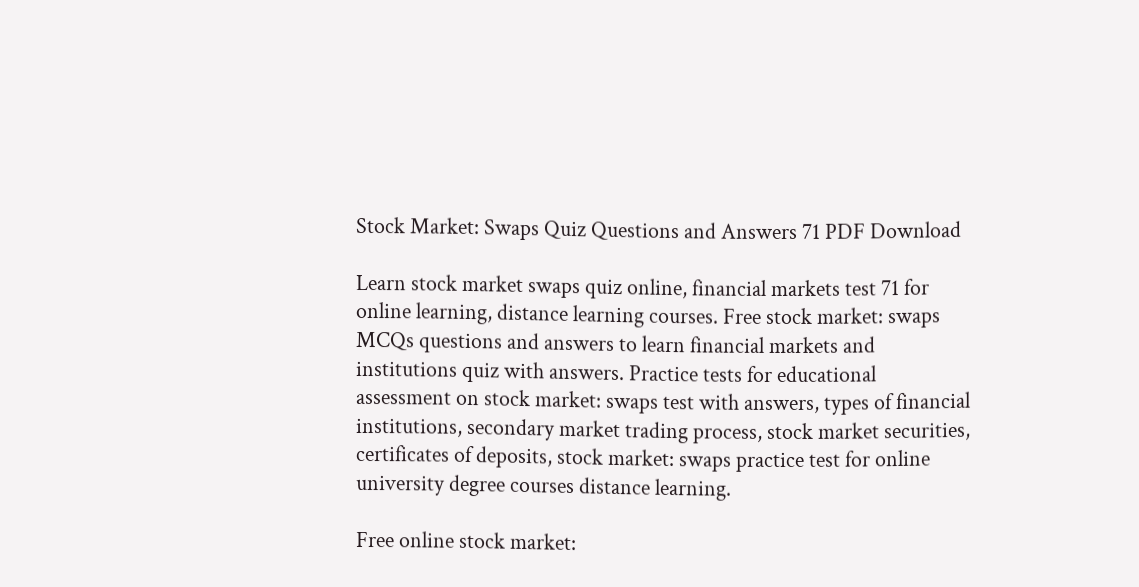Stock Market: Swaps Quiz Questions and Answers 71 PDF Download

Learn stock market swaps quiz online, financial markets test 71 for online learning, distance learning courses. Free stock market: swaps MCQs questions and answers to learn financial markets and institutions quiz with answers. Practice tests for educational assessment on stock market: swaps test with answers, types of financial institutions, secondary market trading process, stock market securities, certificates of deposits, stock market: swaps practice test for online university degree courses distance learning.

Free online stock market: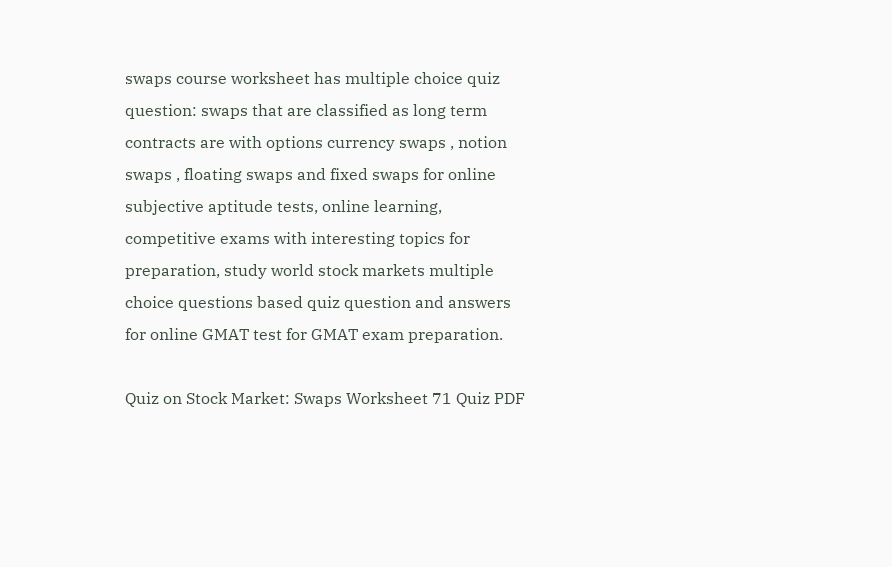swaps course worksheet has multiple choice quiz question: swaps that are classified as long term contracts are with options currency swaps , notion swaps , floating swaps and fixed swaps for online subjective aptitude tests, online learning, competitive exams with interesting topics for preparation, study world stock markets multiple choice questions based quiz question and answers for online GMAT test for GMAT exam preparation.

Quiz on Stock Market: Swaps Worksheet 71 Quiz PDF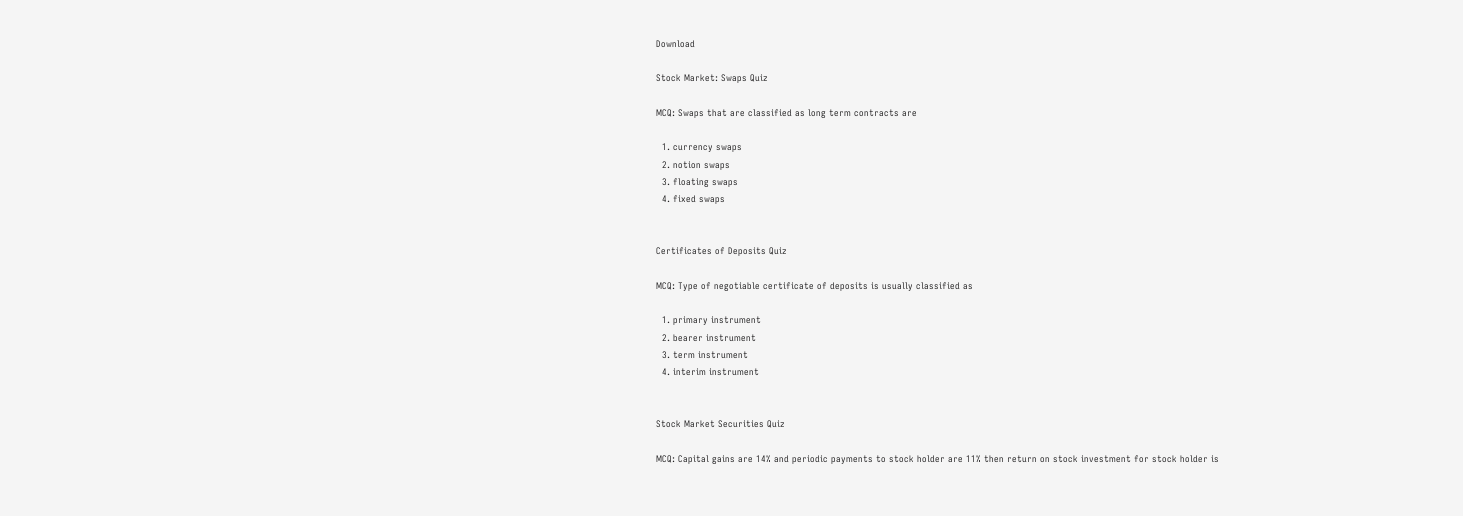Download

Stock Market: Swaps Quiz

MCQ: Swaps that are classified as long term contracts are

  1. currency swaps
  2. notion swaps
  3. floating swaps
  4. fixed swaps


Certificates of Deposits Quiz

MCQ: Type of negotiable certificate of deposits is usually classified as

  1. primary instrument
  2. bearer instrument
  3. term instrument
  4. interim instrument


Stock Market Securities Quiz

MCQ: Capital gains are 14% and periodic payments to stock holder are 11% then return on stock investment for stock holder is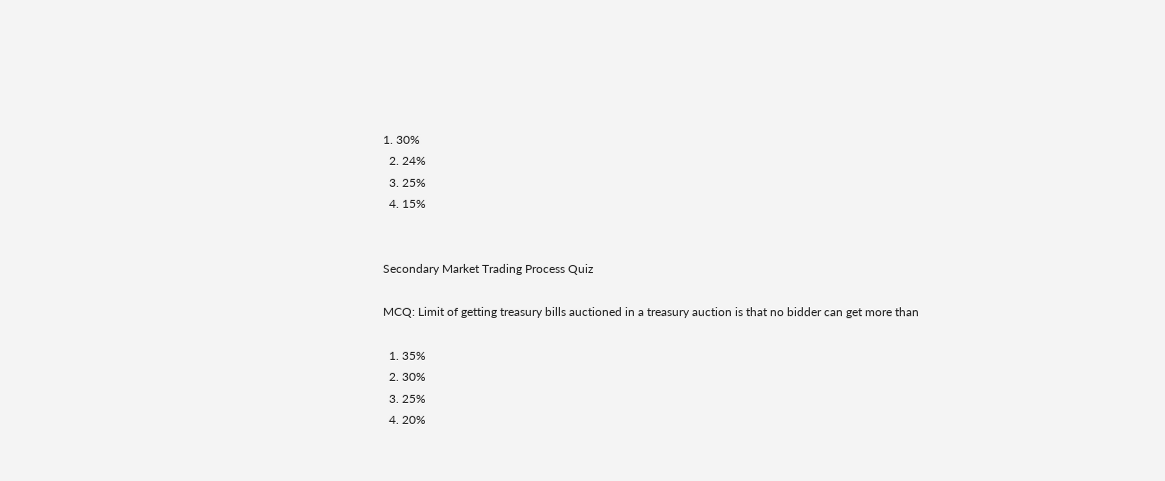1. 30%
  2. 24%
  3. 25%
  4. 15%


Secondary Market Trading Process Quiz

MCQ: Limit of getting treasury bills auctioned in a treasury auction is that no bidder can get more than

  1. 35%
  2. 30%
  3. 25%
  4. 20%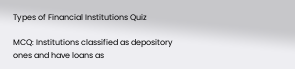Types of Financial Institutions Quiz

MCQ: Institutions classified as depository ones and have loans as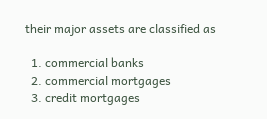their major assets are classified as

  1. commercial banks
  2. commercial mortgages
  3. credit mortgages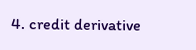4. credit derivative